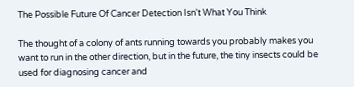The Possible Future Of Cancer Detection Isn't What You Think

The thought of a colony of ants running towards you probably makes you want to run in the other direction, but in the future, the tiny insects could be used for diagnosing cancer and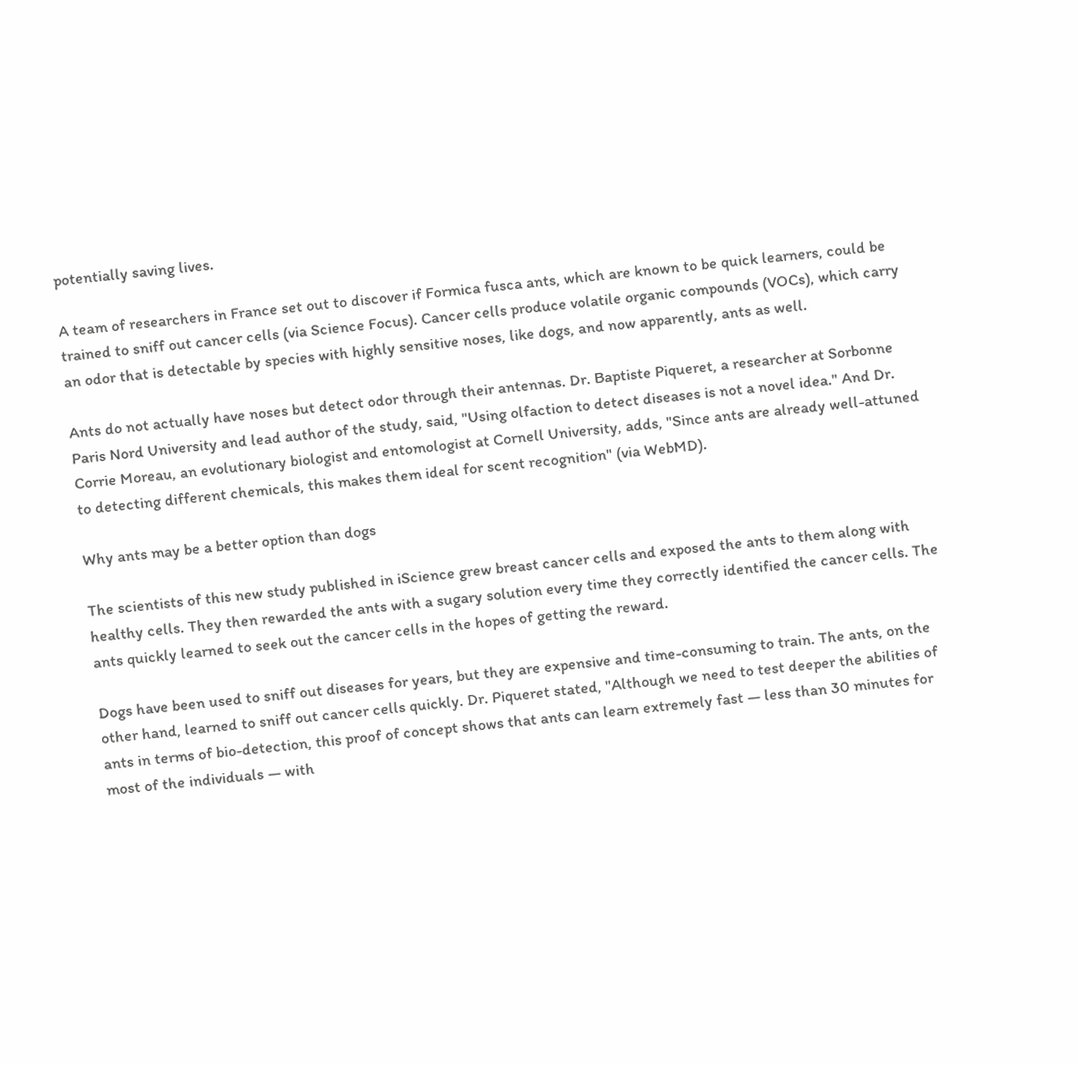potentially saving lives.

A team of researchers in France set out to discover if Formica fusca ants, which are known to be quick learners, could be trained to sniff out cancer cells (via Science Focus). Cancer cells produce volatile organic compounds (VOCs), which carry an odor that is detectable by species with highly sensitive noses, like dogs, and now apparently, ants as well.

Ants do not actually have noses but detect odor through their antennas. Dr. Baptiste Piqueret, a researcher at Sorbonne Paris Nord University and lead author of the study, said, "Using olfaction to detect diseases is not a novel idea." And Dr. Corrie Moreau, an evolutionary biologist and entomologist at Cornell University, adds, "Since ants are already well-attuned to detecting different chemicals, this makes them ideal for scent recognition" (via WebMD).

Why ants may be a better option than dogs

The scientists of this new study published in iScience grew breast cancer cells and exposed the ants to them along with healthy cells. They then rewarded the ants with a sugary solution every time they correctly identified the cancer cells. The ants quickly learned to seek out the cancer cells in the hopes of getting the reward.

Dogs have been used to sniff out diseases for years, but they are expensive and time-consuming to train. The ants, on the other hand, learned to sniff out cancer cells quickly. Dr. Piqueret stated, "Although we need to test deeper the abilities of ants in terms of bio-detection, this proof of concept shows that ants can learn extremely fast — less than 30 minutes for most of the individuals — with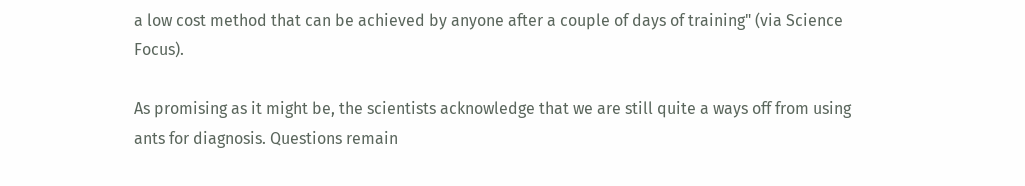a low cost method that can be achieved by anyone after a couple of days of training" (via Science Focus).

As promising as it might be, the scientists acknowledge that we are still quite a ways off from using ants for diagnosis. Questions remain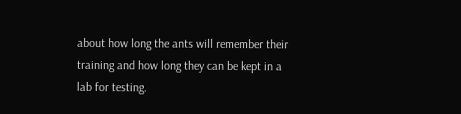about how long the ants will remember their training and how long they can be kept in a lab for testing.